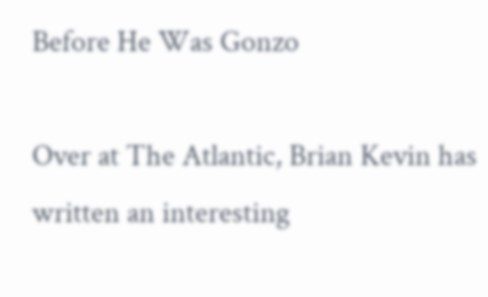Before He Was Gonzo

Over at The Atlantic, Brian Kevin has written an interesting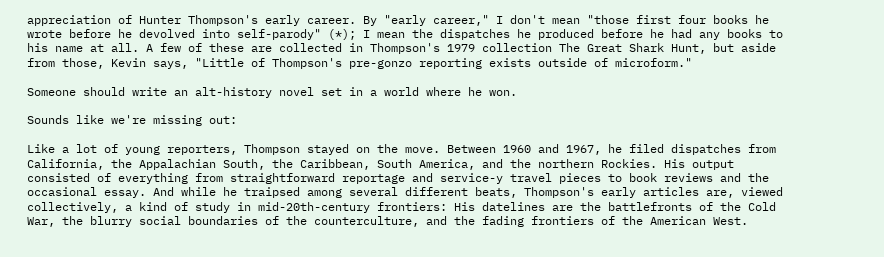appreciation of Hunter Thompson's early career. By "early career," I don't mean "those first four books he wrote before he devolved into self-parody" (*); I mean the dispatches he produced before he had any books to his name at all. A few of these are collected in Thompson's 1979 collection The Great Shark Hunt, but aside from those, Kevin says, "Little of Thompson's pre-gonzo reporting exists outside of microform."

Someone should write an alt-history novel set in a world where he won.

Sounds like we're missing out:

Like a lot of young reporters, Thompson stayed on the move. Between 1960 and 1967, he filed dispatches from California, the Appalachian South, the Caribbean, South America, and the northern Rockies. His output consisted of everything from straightforward reportage and service-y travel pieces to book reviews and the occasional essay. And while he traipsed among several different beats, Thompson's early articles are, viewed collectively, a kind of study in mid-20th-century frontiers: His datelines are the battlefronts of the Cold War, the blurry social boundaries of the counterculture, and the fading frontiers of the American West.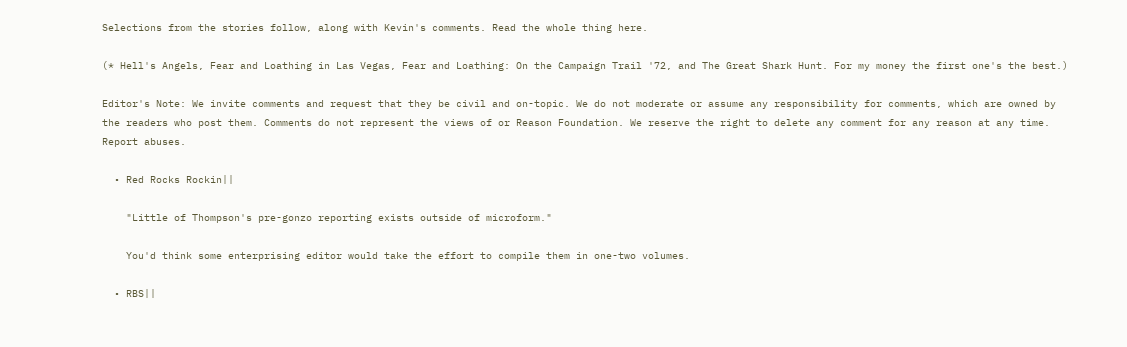Selections from the stories follow, along with Kevin's comments. Read the whole thing here.

(* Hell's Angels, Fear and Loathing in Las Vegas, Fear and Loathing: On the Campaign Trail '72, and The Great Shark Hunt. For my money the first one's the best.)

Editor's Note: We invite comments and request that they be civil and on-topic. We do not moderate or assume any responsibility for comments, which are owned by the readers who post them. Comments do not represent the views of or Reason Foundation. We reserve the right to delete any comment for any reason at any time. Report abuses.

  • Red Rocks Rockin||

    "Little of Thompson's pre-gonzo reporting exists outside of microform."

    You'd think some enterprising editor would take the effort to compile them in one-two volumes.

  • RBS||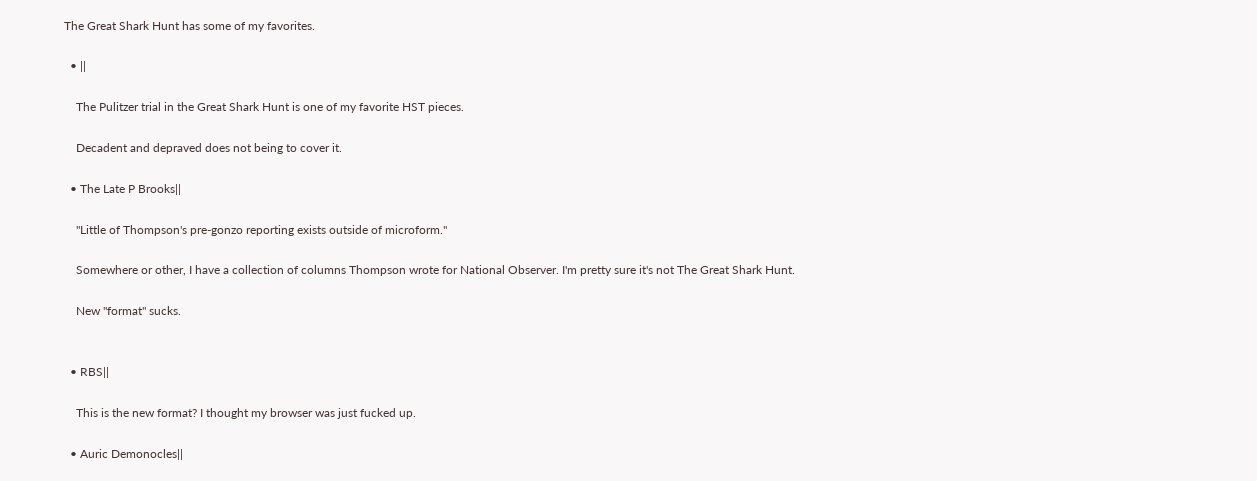The Great Shark Hunt has some of my favorites.

  • ||

    The Pulitzer trial in the Great Shark Hunt is one of my favorite HST pieces.

    Decadent and depraved does not being to cover it.

  • The Late P Brooks||

    "Little of Thompson's pre-gonzo reporting exists outside of microform."

    Somewhere or other, I have a collection of columns Thompson wrote for National Observer. I'm pretty sure it's not The Great Shark Hunt.

    New "format" sucks.


  • RBS||

    This is the new format? I thought my browser was just fucked up.

  • Auric Demonocles||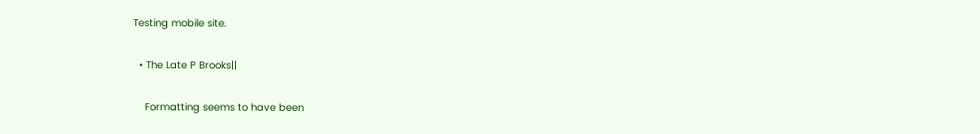Testing mobile site.

  • The Late P Brooks||

    Formatting seems to have been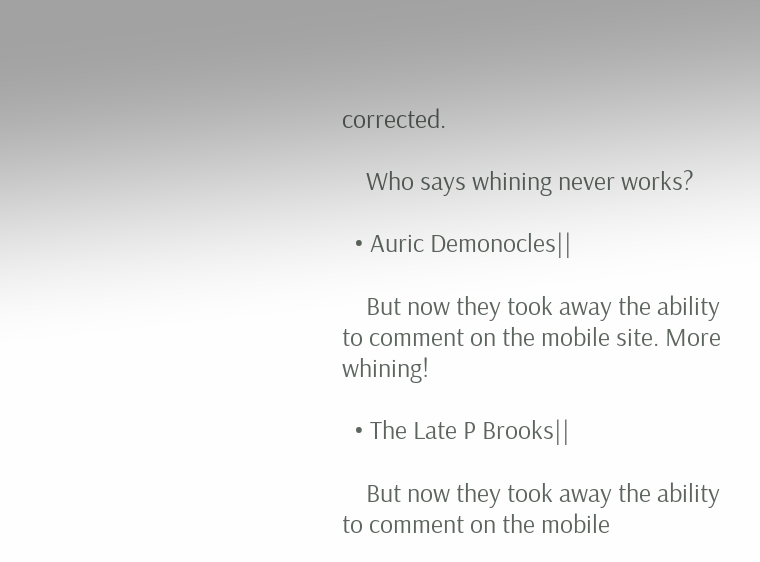corrected.

    Who says whining never works?

  • Auric Demonocles||

    But now they took away the ability to comment on the mobile site. More whining!

  • The Late P Brooks||

    But now they took away the ability to comment on the mobile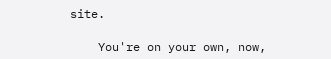site.

    You're on your own, now,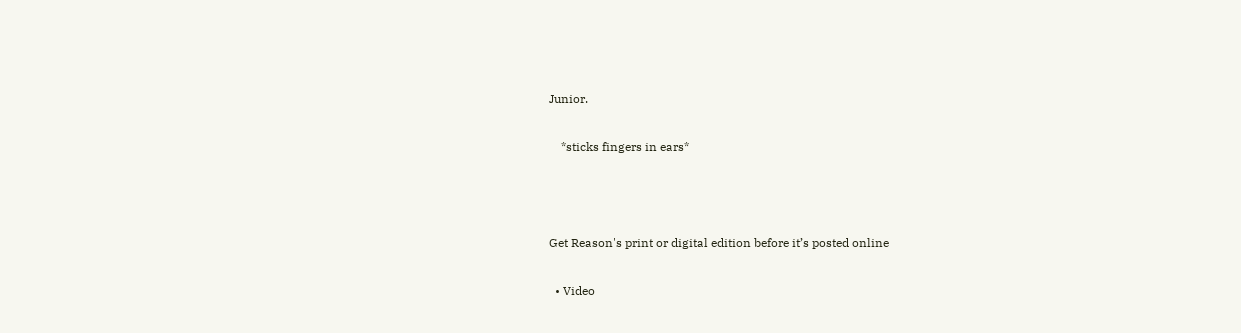Junior.

    *sticks fingers in ears*



Get Reason's print or digital edition before it’s posted online

  • Video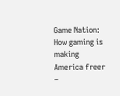Game Nation: How gaming is making America freer –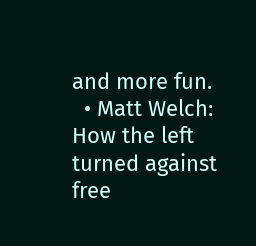and more fun.
  • Matt Welch: How the left turned against free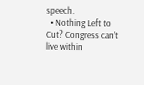speech.
  • Nothing Left to Cut? Congress can’t live within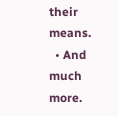their means.
  • And much more.